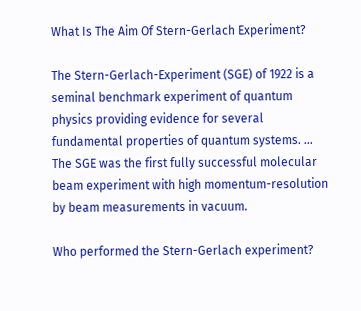What Is The Aim Of Stern-Gerlach Experiment?

The Stern-Gerlach-Experiment (SGE) of 1922 is a seminal benchmark experiment of quantum physics providing evidence for several fundamental properties of quantum systems. … The SGE was the first fully successful molecular beam experiment with high momentum-resolution by beam measurements in vacuum.

Who performed the Stern-Gerlach experiment?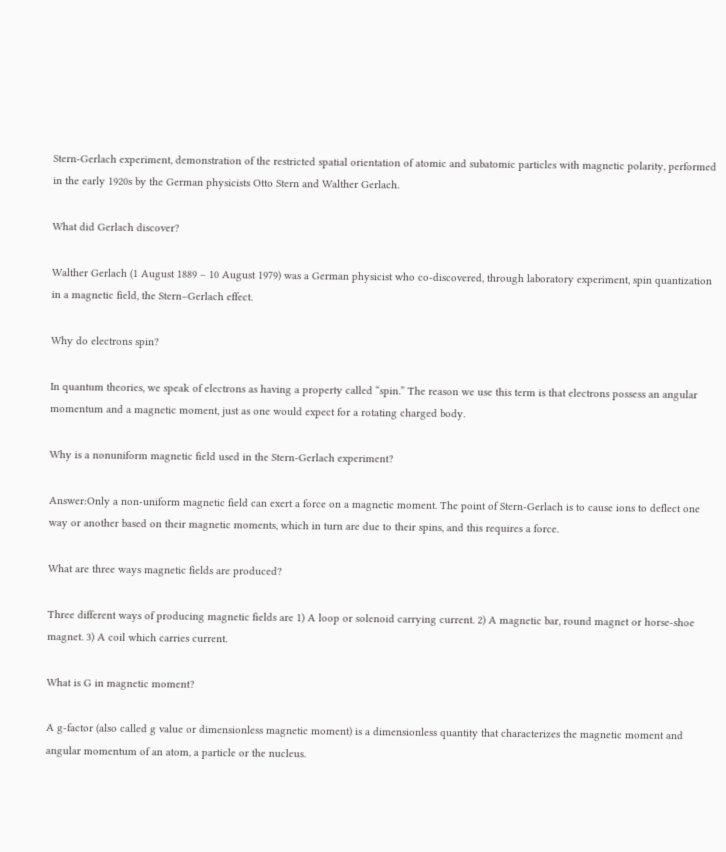Stern-Gerlach experiment, demonstration of the restricted spatial orientation of atomic and subatomic particles with magnetic polarity, performed in the early 1920s by the German physicists Otto Stern and Walther Gerlach.

What did Gerlach discover?

Walther Gerlach (1 August 1889 – 10 August 1979) was a German physicist who co-discovered, through laboratory experiment, spin quantization in a magnetic field, the Stern–Gerlach effect.

Why do electrons spin?

In quantum theories, we speak of electrons as having a property called “spin.” The reason we use this term is that electrons possess an angular momentum and a magnetic moment, just as one would expect for a rotating charged body.

Why is a nonuniform magnetic field used in the Stern-Gerlach experiment?

Answer:Only a non-uniform magnetic field can exert a force on a magnetic moment. The point of Stern-Gerlach is to cause ions to deflect one way or another based on their magnetic moments, which in turn are due to their spins, and this requires a force.

What are three ways magnetic fields are produced?

Three different ways of producing magnetic fields are 1) A loop or solenoid carrying current. 2) A magnetic bar, round magnet or horse-shoe magnet. 3) A coil which carries current.

What is G in magnetic moment?

A g-factor (also called g value or dimensionless magnetic moment) is a dimensionless quantity that characterizes the magnetic moment and angular momentum of an atom, a particle or the nucleus.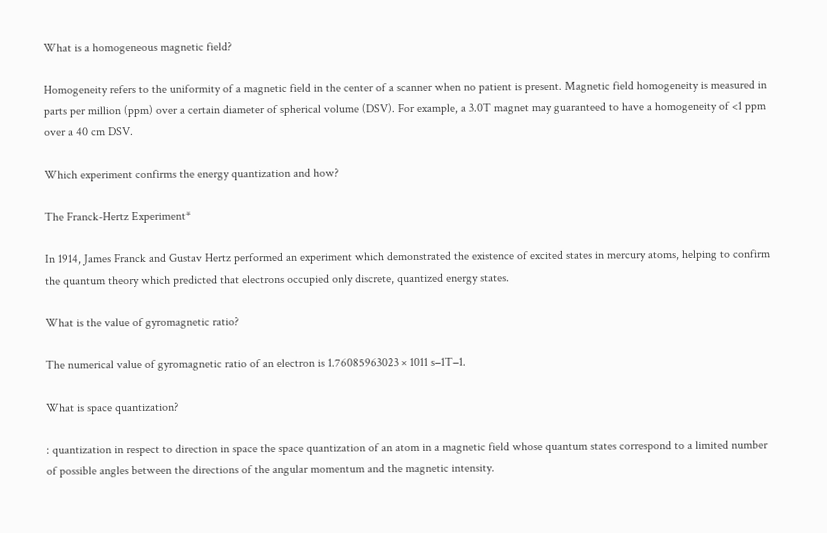What is a homogeneous magnetic field?

Homogeneity refers to the uniformity of a magnetic field in the center of a scanner when no patient is present. Magnetic field homogeneity is measured in parts per million (ppm) over a certain diameter of spherical volume (DSV). For example, a 3.0T magnet may guaranteed to have a homogeneity of <1 ppm over a 40 cm DSV.

Which experiment confirms the energy quantization and how?

The Franck-Hertz Experiment*

In 1914, James Franck and Gustav Hertz performed an experiment which demonstrated the existence of excited states in mercury atoms, helping to confirm the quantum theory which predicted that electrons occupied only discrete, quantized energy states.

What is the value of gyromagnetic ratio?

The numerical value of gyromagnetic ratio of an electron is 1.76085963023 × 1011 s−1T−1.

What is space quantization?

: quantization in respect to direction in space the space quantization of an atom in a magnetic field whose quantum states correspond to a limited number of possible angles between the directions of the angular momentum and the magnetic intensity.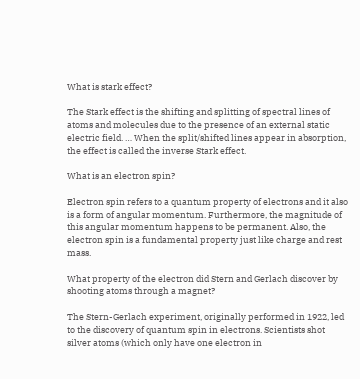What is stark effect?

The Stark effect is the shifting and splitting of spectral lines of atoms and molecules due to the presence of an external static electric field. … When the split/shifted lines appear in absorption, the effect is called the inverse Stark effect.

What is an electron spin?

Electron spin refers to a quantum property of electrons and it also is a form of angular momentum. Furthermore, the magnitude of this angular momentum happens to be permanent. Also, the electron spin is a fundamental property just like charge and rest mass.

What property of the electron did Stern and Gerlach discover by shooting atoms through a magnet?

The Stern-Gerlach experiment, originally performed in 1922, led to the discovery of quantum spin in electrons. Scientists shot silver atoms (which only have one electron in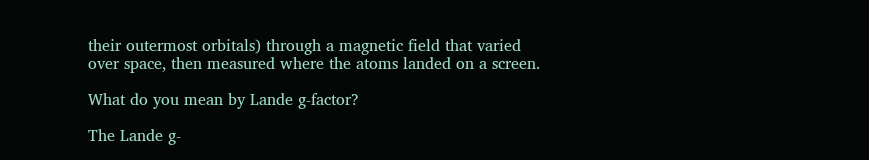their outermost orbitals) through a magnetic field that varied over space, then measured where the atoms landed on a screen.

What do you mean by Lande g-factor?

The Lande g-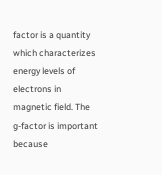factor is a quantity which characterizes energy levels of electrons in magnetic field. The g-factor is important because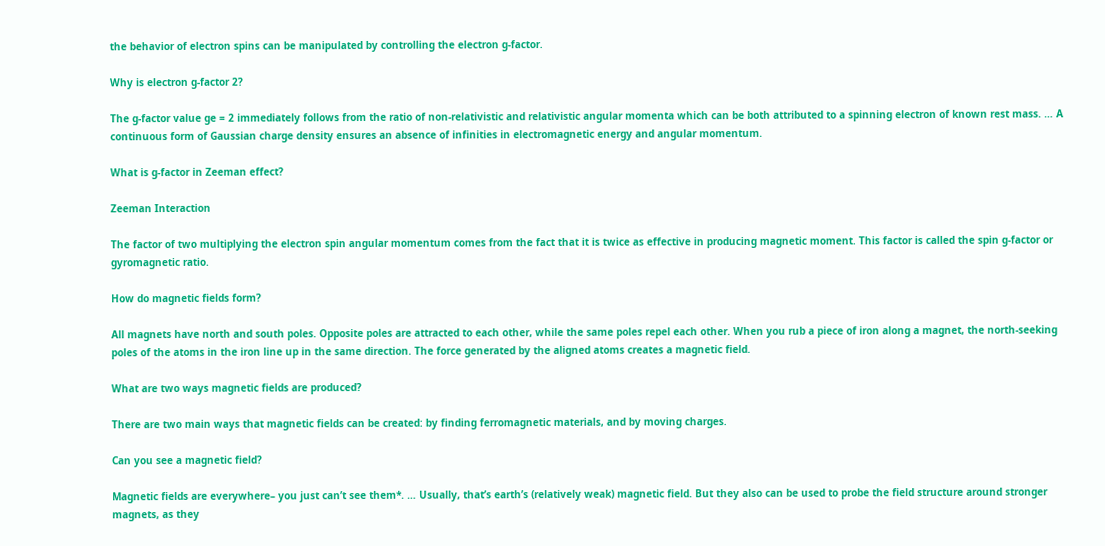the behavior of electron spins can be manipulated by controlling the electron g-factor.

Why is electron g-factor 2?

The g-factor value ge = 2 immediately follows from the ratio of non-relativistic and relativistic angular momenta which can be both attributed to a spinning electron of known rest mass. … A continuous form of Gaussian charge density ensures an absence of infinities in electromagnetic energy and angular momentum.

What is g-factor in Zeeman effect?

Zeeman Interaction

The factor of two multiplying the electron spin angular momentum comes from the fact that it is twice as effective in producing magnetic moment. This factor is called the spin g-factor or gyromagnetic ratio.

How do magnetic fields form?

All magnets have north and south poles. Opposite poles are attracted to each other, while the same poles repel each other. When you rub a piece of iron along a magnet, the north-seeking poles of the atoms in the iron line up in the same direction. The force generated by the aligned atoms creates a magnetic field.

What are two ways magnetic fields are produced?

There are two main ways that magnetic fields can be created: by finding ferromagnetic materials, and by moving charges.

Can you see a magnetic field?

Magnetic fields are everywhere– you just can’t see them*. … Usually, that’s earth’s (relatively weak) magnetic field. But they also can be used to probe the field structure around stronger magnets, as they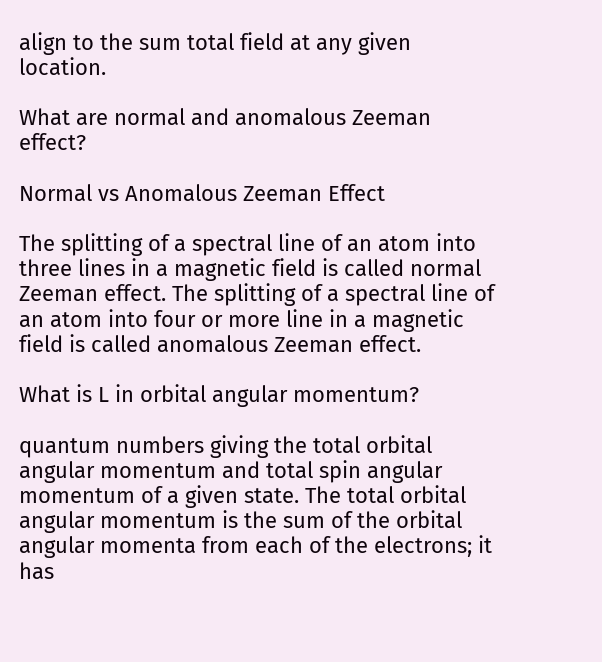align to the sum total field at any given location.

What are normal and anomalous Zeeman effect?

Normal vs Anomalous Zeeman Effect

The splitting of a spectral line of an atom into three lines in a magnetic field is called normal Zeeman effect. The splitting of a spectral line of an atom into four or more line in a magnetic field is called anomalous Zeeman effect.

What is L in orbital angular momentum?

quantum numbers giving the total orbital angular momentum and total spin angular momentum of a given state. The total orbital angular momentum is the sum of the orbital angular momenta from each of the electrons; it has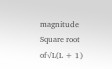magnitude Square root of√L(L + 1)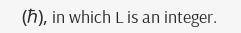(ℏ), in which L is an integer.